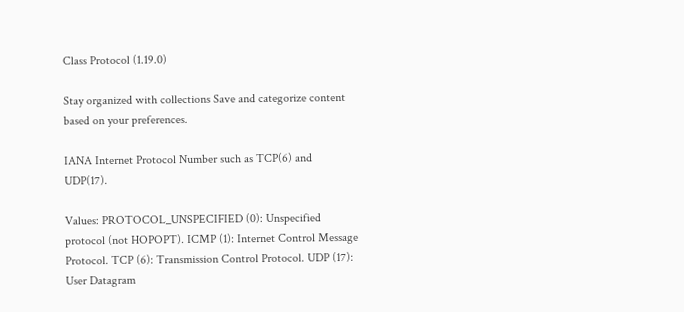Class Protocol (1.19.0)

Stay organized with collections Save and categorize content based on your preferences.

IANA Internet Protocol Number such as TCP(6) and UDP(17).

Values: PROTOCOL_UNSPECIFIED (0): Unspecified protocol (not HOPOPT). ICMP (1): Internet Control Message Protocol. TCP (6): Transmission Control Protocol. UDP (17): User Datagram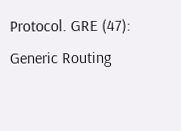Protocol. GRE (47): Generic Routing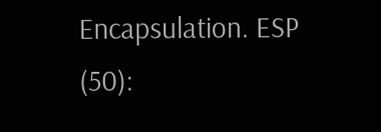Encapsulation. ESP (50):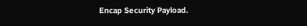Encap Security Payload.